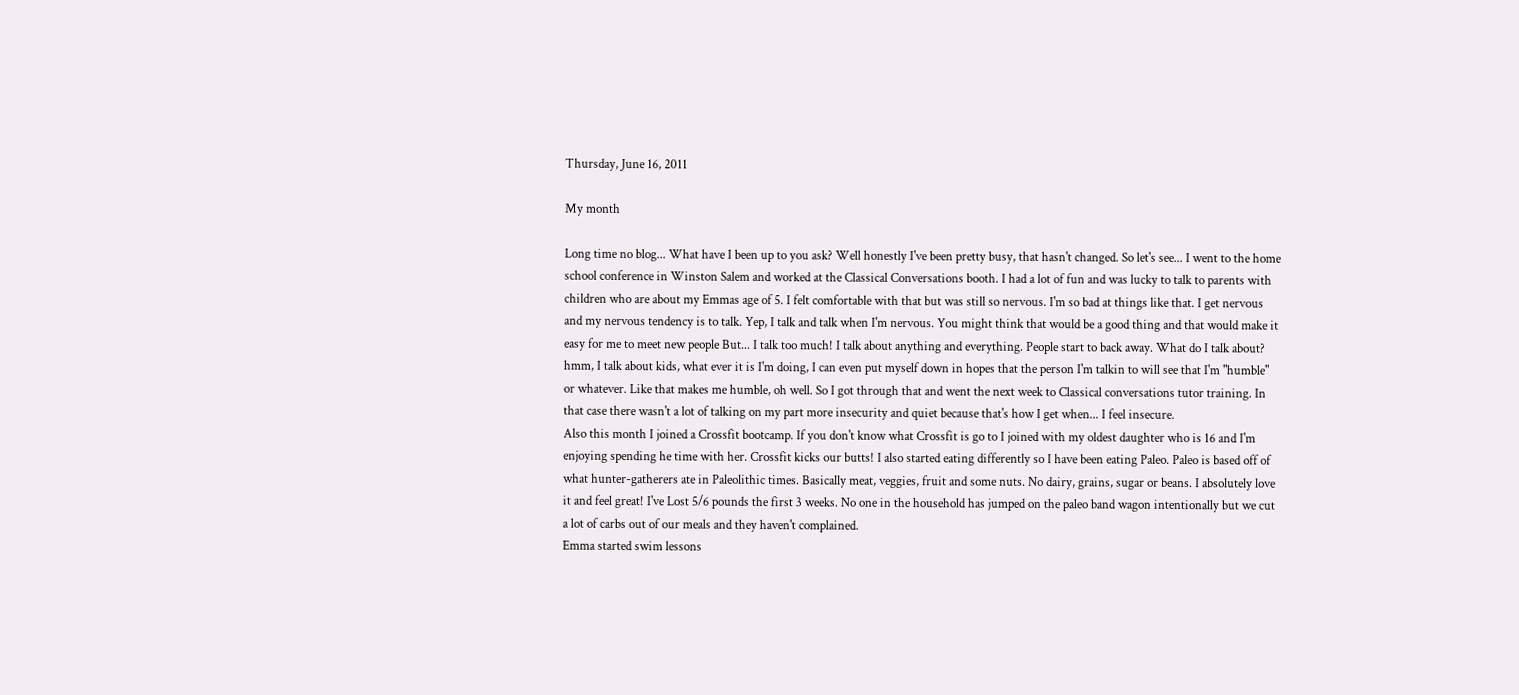Thursday, June 16, 2011

My month

Long time no blog... What have I been up to you ask? Well honestly I've been pretty busy, that hasn't changed. So let's see... I went to the home school conference in Winston Salem and worked at the Classical Conversations booth. I had a lot of fun and was lucky to talk to parents with children who are about my Emmas age of 5. I felt comfortable with that but was still so nervous. I'm so bad at things like that. I get nervous and my nervous tendency is to talk. Yep, I talk and talk when I'm nervous. You might think that would be a good thing and that would make it easy for me to meet new people But... I talk too much! I talk about anything and everything. People start to back away. What do I talk about? hmm, I talk about kids, what ever it is I'm doing, I can even put myself down in hopes that the person I'm talkin to will see that I'm "humble" or whatever. Like that makes me humble, oh well. So I got through that and went the next week to Classical conversations tutor training. In that case there wasn't a lot of talking on my part more insecurity and quiet because that's how I get when... I feel insecure.
Also this month I joined a Crossfit bootcamp. If you don't know what Crossfit is go to I joined with my oldest daughter who is 16 and I'm enjoying spending he time with her. Crossfit kicks our butts! I also started eating differently so I have been eating Paleo. Paleo is based off of what hunter-gatherers ate in Paleolithic times. Basically meat, veggies, fruit and some nuts. No dairy, grains, sugar or beans. I absolutely love it and feel great! I've Lost 5/6 pounds the first 3 weeks. No one in the household has jumped on the paleo band wagon intentionally but we cut a lot of carbs out of our meals and they haven't complained.
Emma started swim lessons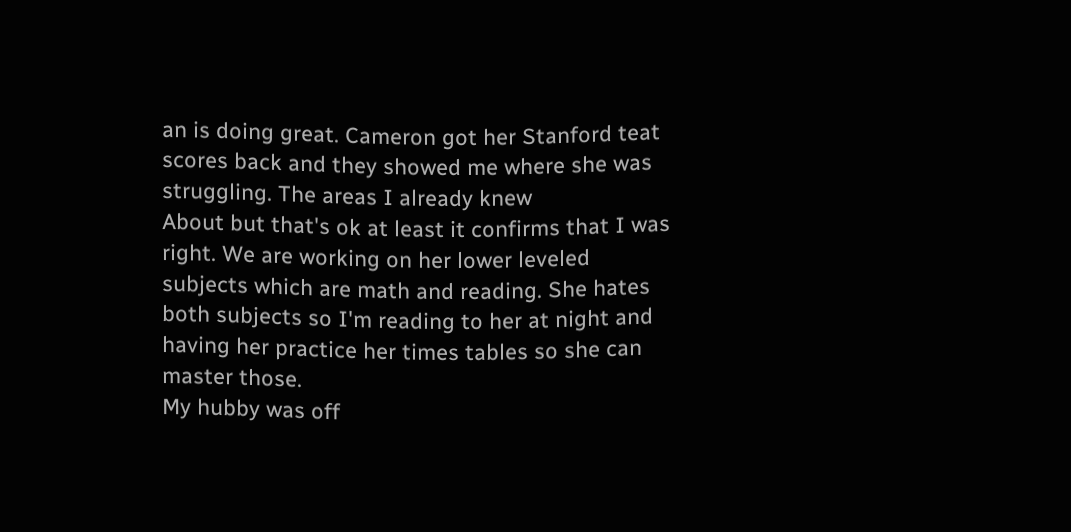an is doing great. Cameron got her Stanford teat scores back and they showed me where she was struggling. The areas I already knew
About but that's ok at least it confirms that I was right. We are working on her lower leveled subjects which are math and reading. She hates both subjects so I'm reading to her at night and having her practice her times tables so she can master those.
My hubby was off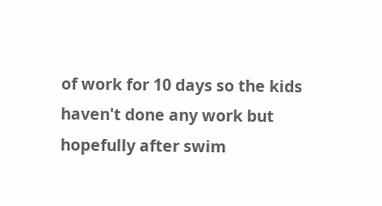of work for 10 days so the kids haven't done any work but hopefully after swim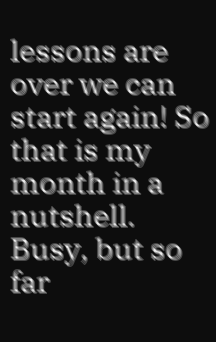lessons are over we can start again! So that is my month in a nutshell. Busy, but so far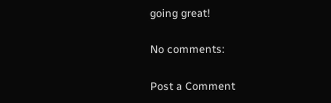going great!

No comments:

Post a Comment